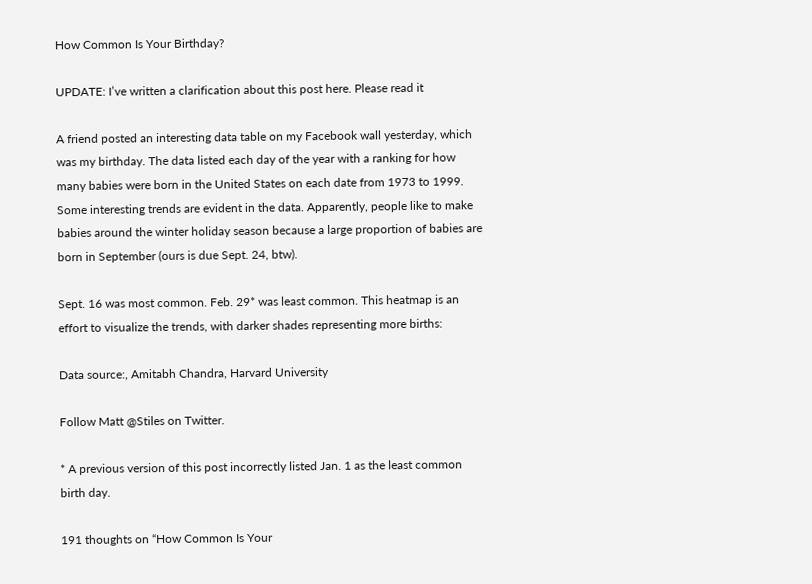How Common Is Your Birthday?

UPDATE: I’ve written a clarification about this post here. Please read it

A friend posted an interesting data table on my Facebook wall yesterday, which was my birthday. The data listed each day of the year with a ranking for how many babies were born in the United States on each date from 1973 to 1999. Some interesting trends are evident in the data. Apparently, people like to make babies around the winter holiday season because a large proportion of babies are born in September (ours is due Sept. 24, btw).

Sept. 16 was most common. Feb. 29* was least common. This heatmap is an effort to visualize the trends, with darker shades representing more births:

Data source:, Amitabh Chandra, Harvard University

Follow Matt @Stiles on Twitter.

* A previous version of this post incorrectly listed Jan. 1 as the least common birth day.

191 thoughts on “How Common Is Your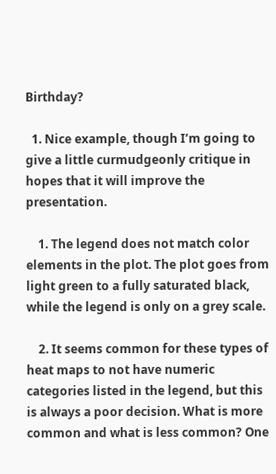Birthday?

  1. Nice example, though I’m going to give a little curmudgeonly critique in hopes that it will improve the presentation.

    1. The legend does not match color elements in the plot. The plot goes from light green to a fully saturated black, while the legend is only on a grey scale.

    2. It seems common for these types of heat maps to not have numeric categories listed in the legend, but this is always a poor decision. What is more common and what is less common? One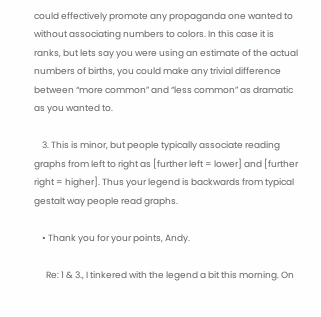could effectively promote any propaganda one wanted to without associating numbers to colors. In this case it is ranks, but lets say you were using an estimate of the actual numbers of births, you could make any trivial difference between “more common” and “less common” as dramatic as you wanted to.

    3. This is minor, but people typically associate reading graphs from left to right as [further left = lower] and [further right = higher]. Thus your legend is backwards from typical gestalt way people read graphs.

    • Thank you for your points, Andy.

      Re: 1 & 3., I tinkered with the legend a bit this morning. On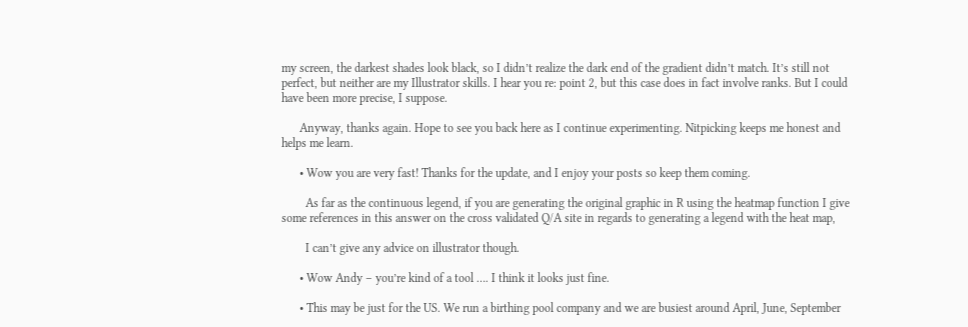my screen, the darkest shades look black, so I didn’t realize the dark end of the gradient didn’t match. It’s still not perfect, but neither are my Illustrator skills. I hear you re: point 2, but this case does in fact involve ranks. But I could have been more precise, I suppose.

      Anyway, thanks again. Hope to see you back here as I continue experimenting. Nitpicking keeps me honest and helps me learn.

      • Wow you are very fast! Thanks for the update, and I enjoy your posts so keep them coming.

        As far as the continuous legend, if you are generating the original graphic in R using the heatmap function I give some references in this answer on the cross validated Q/A site in regards to generating a legend with the heat map,

        I can’t give any advice on illustrator though.

      • Wow Andy – you’re kind of a tool …. I think it looks just fine.

      • This may be just for the US. We run a birthing pool company and we are busiest around April, June, September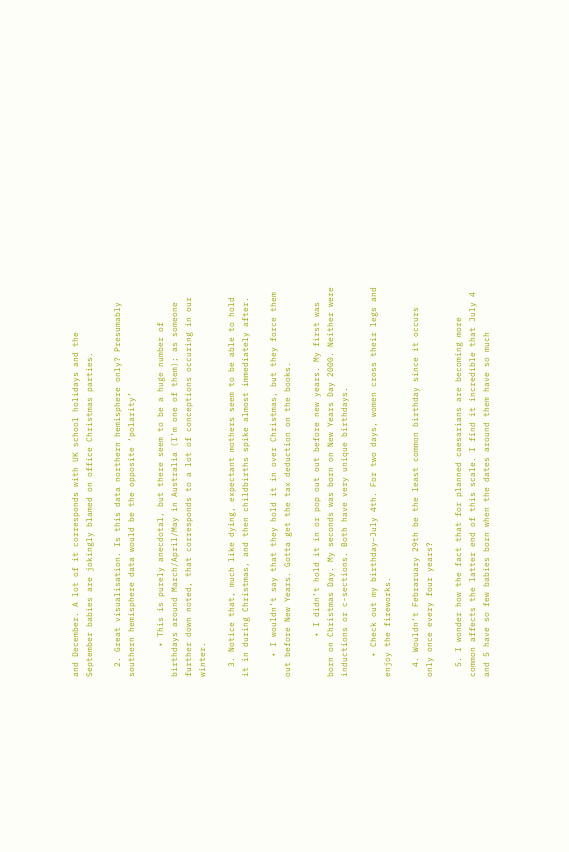and December. A lot of it corresponds with UK school holidays and the September babies are jokingly blamed on office Christmas parties.

  2. Great visualisation. Is this data northern hemisphere only? Presumably southern hemisphere data would be the opposite ‘polarity’

      • This is purely anecdotal, but there seem to be a huge number of birthdays around March/April/May in Australia (I’m one of them); as someone further down noted, that corresponds to a lot of conceptions occuring in our winter.

  3. Notice that, much like dying, expectant mothers seem to be able to hold it in during Christmas, and then childbirths spike almost immediately after.

    • I wouldn’t say that they hold it in over Christmas, but they force them out before New Years. Gotta get the tax deduction on the books.

        • I didn’t hold it in or pop out out before new years. My first was born on Christmas Day. My seconds was born on New Years Day 2000. Neither were inductions or c-sections. Both have very unique birthdays.

    • Check out my birthday–July 4th. For two days, women cross their legs and enjoy the fireworks.

  4. Wouldn’t Febraruary 29th be the least common birthday since it occurs only once every four years?

  5. I wonder how the fact that for planned caesarians are becoming more common affects the latter end of this scale. I find it incredible that July 4 and 5 have so few babies born when the dates around them have so much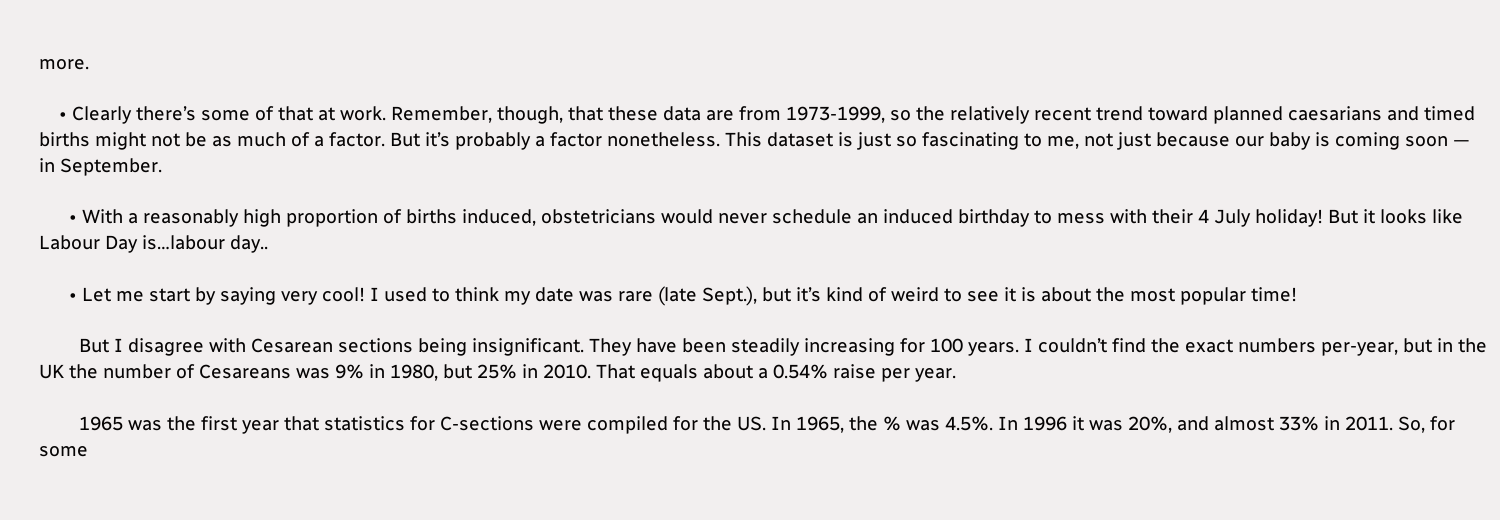more.

    • Clearly there’s some of that at work. Remember, though, that these data are from 1973-1999, so the relatively recent trend toward planned caesarians and timed births might not be as much of a factor. But it’s probably a factor nonetheless. This dataset is just so fascinating to me, not just because our baby is coming soon — in September.

      • With a reasonably high proportion of births induced, obstetricians would never schedule an induced birthday to mess with their 4 July holiday! But it looks like Labour Day is…labour day..

      • Let me start by saying very cool! I used to think my date was rare (late Sept.), but it’s kind of weird to see it is about the most popular time!

        But I disagree with Cesarean sections being insignificant. They have been steadily increasing for 100 years. I couldn’t find the exact numbers per-year, but in the UK the number of Cesareans was 9% in 1980, but 25% in 2010. That equals about a 0.54% raise per year.

        1965 was the first year that statistics for C-sections were compiled for the US. In 1965, the % was 4.5%. In 1996 it was 20%, and almost 33% in 2011. So, for some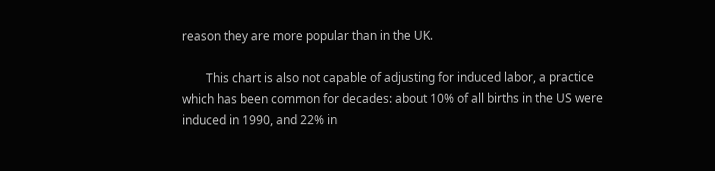reason they are more popular than in the UK.

        This chart is also not capable of adjusting for induced labor, a practice which has been common for decades: about 10% of all births in the US were induced in 1990, and 22% in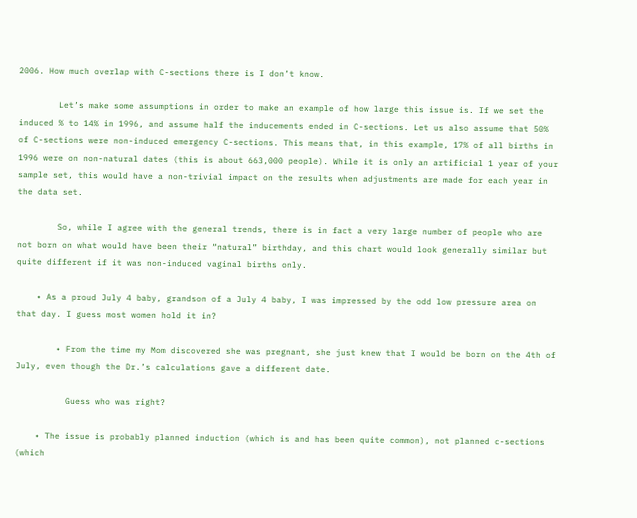2006. How much overlap with C-sections there is I don’t know.

        Let’s make some assumptions in order to make an example of how large this issue is. If we set the induced % to 14% in 1996, and assume half the inducements ended in C-sections. Let us also assume that 50% of C-sections were non-induced emergency C-sections. This means that, in this example, 17% of all births in 1996 were on non-natural dates (this is about 663,000 people). While it is only an artificial 1 year of your sample set, this would have a non-trivial impact on the results when adjustments are made for each year in the data set.

        So, while I agree with the general trends, there is in fact a very large number of people who are not born on what would have been their “natural” birthday, and this chart would look generally similar but quite different if it was non-induced vaginal births only.

    • As a proud July 4 baby, grandson of a July 4 baby, I was impressed by the odd low pressure area on that day. I guess most women hold it in?

        • From the time my Mom discovered she was pregnant, she just knew that I would be born on the 4th of July, even though the Dr.’s calculations gave a different date.

          Guess who was right?

    • The issue is probably planned induction (which is and has been quite common), not planned c-sections (which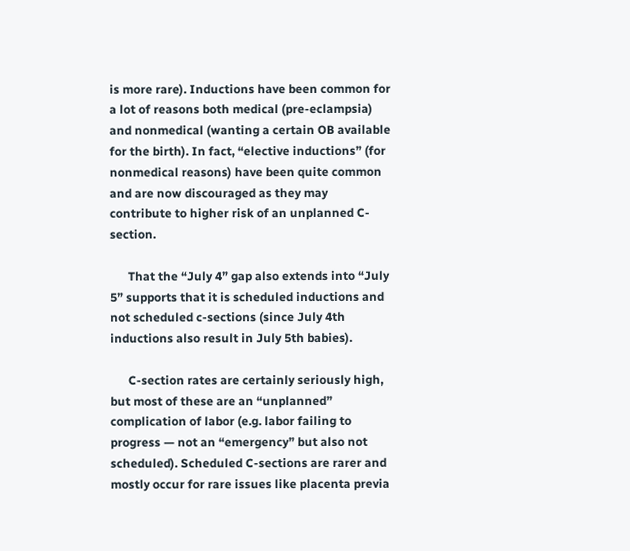is more rare). Inductions have been common for a lot of reasons both medical (pre-eclampsia) and nonmedical (wanting a certain OB available for the birth). In fact, “elective inductions” (for nonmedical reasons) have been quite common and are now discouraged as they may contribute to higher risk of an unplanned C-section.

      That the “July 4” gap also extends into “July 5” supports that it is scheduled inductions and not scheduled c-sections (since July 4th inductions also result in July 5th babies).

      C-section rates are certainly seriously high, but most of these are an “unplanned” complication of labor (e.g. labor failing to progress — not an “emergency” but also not scheduled). Scheduled C-sections are rarer and mostly occur for rare issues like placenta previa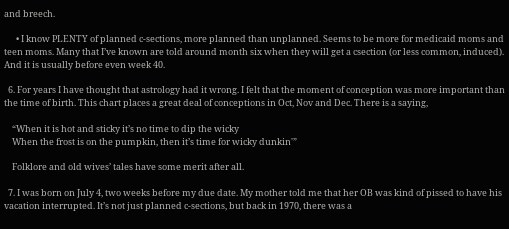and breech.

      • I know PLENTY of planned c-sections, more planned than unplanned. Seems to be more for medicaid moms and teen moms. Many that I’ve known are told around month six when they will get a csection (or less common, induced). And it is usually before even week 40.

  6. For years I have thought that astrology had it wrong. I felt that the moment of conception was more important than the time of birth. This chart places a great deal of conceptions in Oct, Nov and Dec. There is a saying,

    “When it is hot and sticky it’s no time to dip the wicky
    When the frost is on the pumpkin, then it’s time for wicky dunkin'”

    Folklore and old wives’ tales have some merit after all.

  7. I was born on July 4, two weeks before my due date. My mother told me that her OB was kind of pissed to have his vacation interrupted. It’s not just planned c-sections, but back in 1970, there was a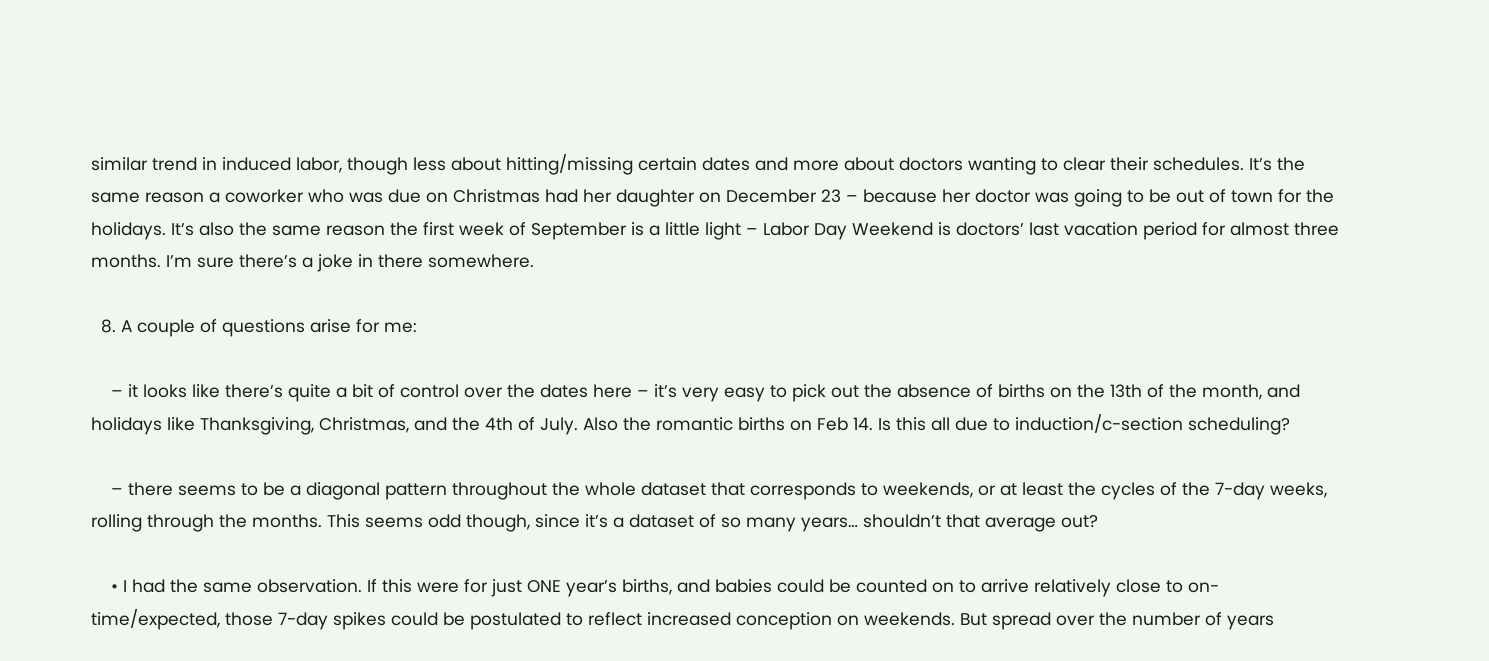similar trend in induced labor, though less about hitting/missing certain dates and more about doctors wanting to clear their schedules. It’s the same reason a coworker who was due on Christmas had her daughter on December 23 – because her doctor was going to be out of town for the holidays. It’s also the same reason the first week of September is a little light – Labor Day Weekend is doctors’ last vacation period for almost three months. I’m sure there’s a joke in there somewhere.

  8. A couple of questions arise for me:

    – it looks like there’s quite a bit of control over the dates here – it’s very easy to pick out the absence of births on the 13th of the month, and holidays like Thanksgiving, Christmas, and the 4th of July. Also the romantic births on Feb 14. Is this all due to induction/c-section scheduling?

    – there seems to be a diagonal pattern throughout the whole dataset that corresponds to weekends, or at least the cycles of the 7-day weeks, rolling through the months. This seems odd though, since it’s a dataset of so many years… shouldn’t that average out?

    • I had the same observation. If this were for just ONE year’s births, and babies could be counted on to arrive relatively close to on-time/expected, those 7-day spikes could be postulated to reflect increased conception on weekends. But spread over the number of years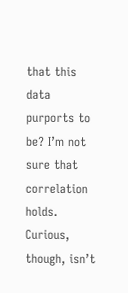that this data purports to be? I’m not sure that correlation holds. Curious, though, isn’t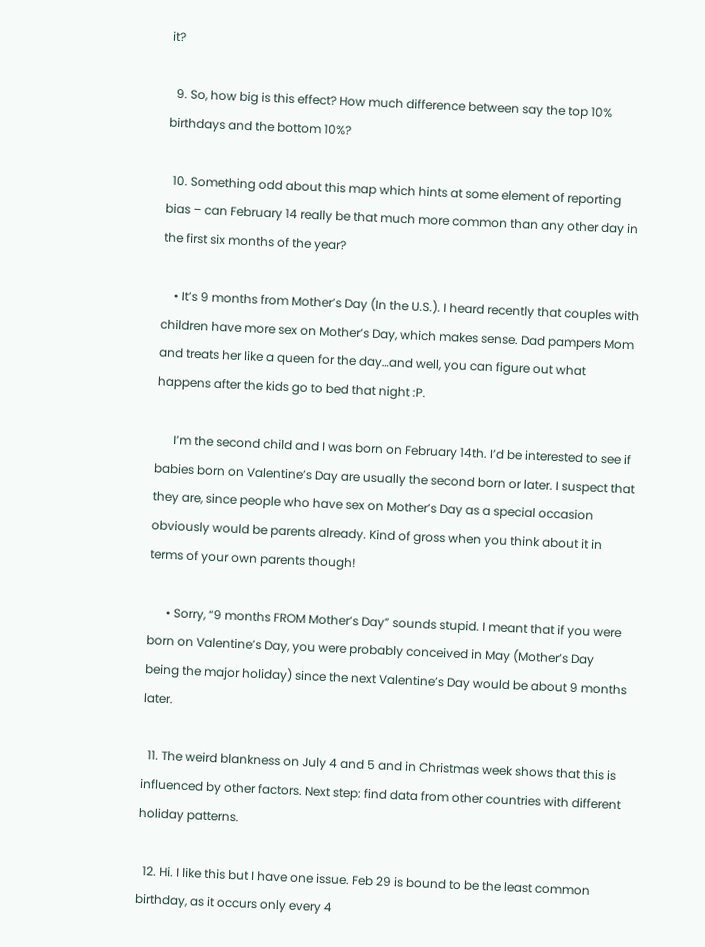it?

  9. So, how big is this effect? How much difference between say the top 10% birthdays and the bottom 10%?

  10. Something odd about this map which hints at some element of reporting bias – can February 14 really be that much more common than any other day in the first six months of the year?

    • It’s 9 months from Mother’s Day (In the U.S.). I heard recently that couples with children have more sex on Mother’s Day, which makes sense. Dad pampers Mom and treats her like a queen for the day…and well, you can figure out what happens after the kids go to bed that night :P.

      I’m the second child and I was born on February 14th. I’d be interested to see if babies born on Valentine’s Day are usually the second born or later. I suspect that they are, since people who have sex on Mother’s Day as a special occasion obviously would be parents already. Kind of gross when you think about it in terms of your own parents though!

      • Sorry, “9 months FROM Mother’s Day” sounds stupid. I meant that if you were born on Valentine’s Day, you were probably conceived in May (Mother’s Day being the major holiday) since the next Valentine’s Day would be about 9 months later.

  11. The weird blankness on July 4 and 5 and in Christmas week shows that this is influenced by other factors. Next step: find data from other countries with different holiday patterns.

  12. Hi. I like this but I have one issue. Feb 29 is bound to be the least common birthday, as it occurs only every 4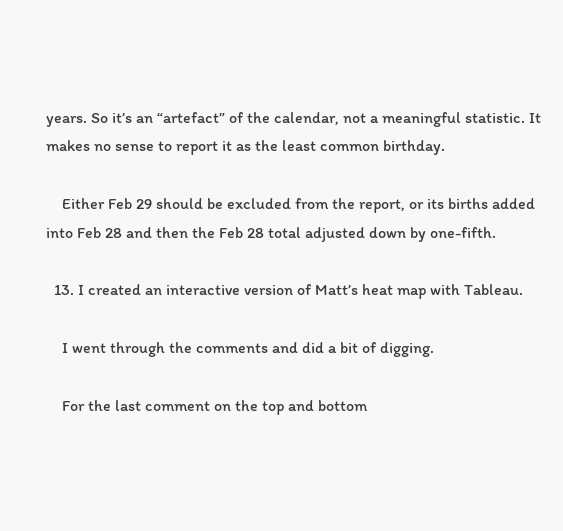years. So it’s an “artefact” of the calendar, not a meaningful statistic. It makes no sense to report it as the least common birthday.

    Either Feb 29 should be excluded from the report, or its births added into Feb 28 and then the Feb 28 total adjusted down by one-fifth.

  13. I created an interactive version of Matt’s heat map with Tableau.

    I went through the comments and did a bit of digging.

    For the last comment on the top and bottom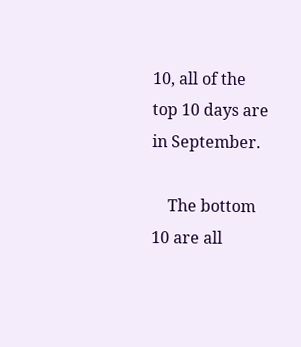10, all of the top 10 days are in September.

    The bottom 10 are all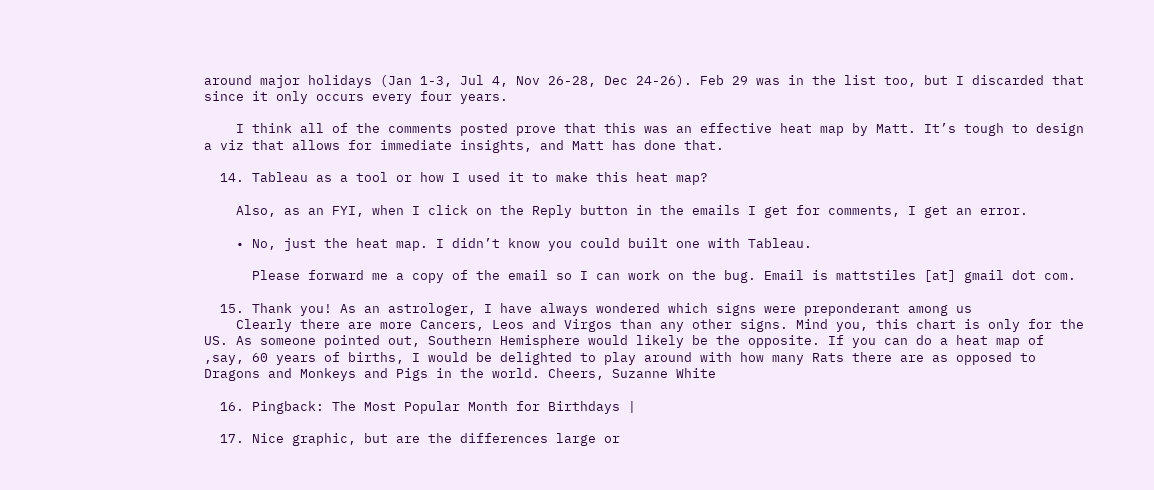around major holidays (Jan 1-3, Jul 4, Nov 26-28, Dec 24-26). Feb 29 was in the list too, but I discarded that since it only occurs every four years.

    I think all of the comments posted prove that this was an effective heat map by Matt. It’s tough to design a viz that allows for immediate insights, and Matt has done that.

  14. Tableau as a tool or how I used it to make this heat map?

    Also, as an FYI, when I click on the Reply button in the emails I get for comments, I get an error.

    • No, just the heat map. I didn’t know you could built one with Tableau.

      Please forward me a copy of the email so I can work on the bug. Email is mattstiles [at] gmail dot com.

  15. Thank you! As an astrologer, I have always wondered which signs were preponderant among us
    Clearly there are more Cancers, Leos and Virgos than any other signs. Mind you, this chart is only for the US. As someone pointed out, Southern Hemisphere would likely be the opposite. If you can do a heat map of ,say, 60 years of births, I would be delighted to play around with how many Rats there are as opposed to Dragons and Monkeys and Pigs in the world. Cheers, Suzanne White

  16. Pingback: The Most Popular Month for Birthdays |

  17. Nice graphic, but are the differences large or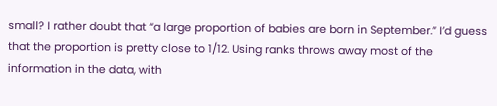small? I rather doubt that “a large proportion of babies are born in September.” I’d guess that the proportion is pretty close to 1/12. Using ranks throws away most of the information in the data, with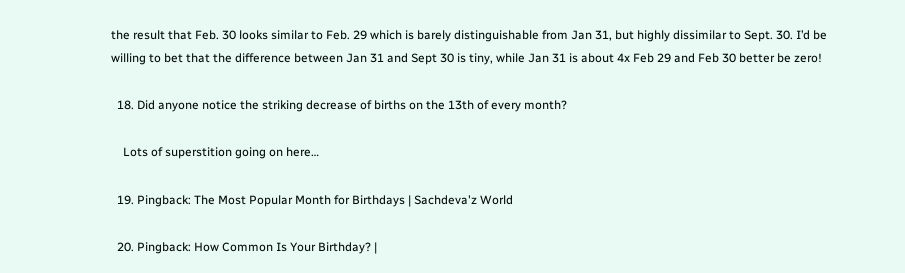the result that Feb. 30 looks similar to Feb. 29 which is barely distinguishable from Jan 31, but highly dissimilar to Sept. 30. I’d be willing to bet that the difference between Jan 31 and Sept 30 is tiny, while Jan 31 is about 4x Feb 29 and Feb 30 better be zero!

  18. Did anyone notice the striking decrease of births on the 13th of every month?

    Lots of superstition going on here…

  19. Pingback: The Most Popular Month for Birthdays | Sachdeva'z World

  20. Pingback: How Common Is Your Birthday? |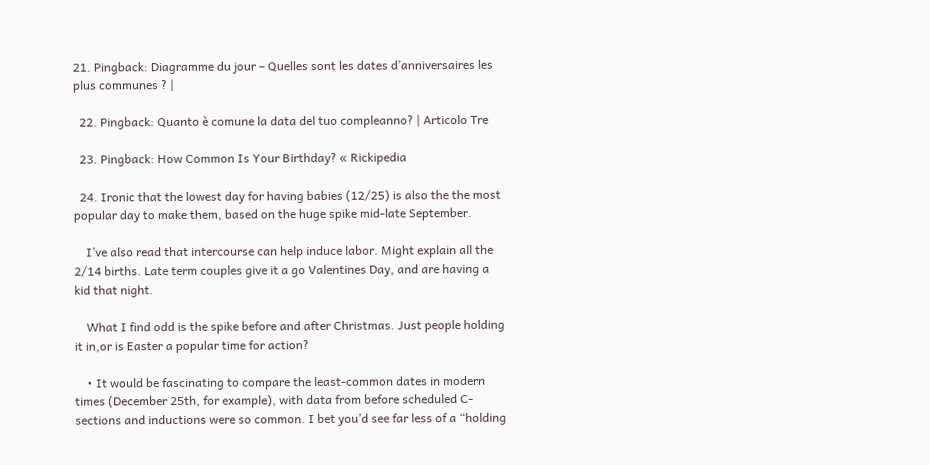21. Pingback: Diagramme du jour – Quelles sont les dates d’anniversaires les plus communes ? |

  22. Pingback: Quanto è comune la data del tuo compleanno? | Articolo Tre

  23. Pingback: How Common Is Your Birthday? « Rickipedia

  24. Ironic that the lowest day for having babies (12/25) is also the the most popular day to make them, based on the huge spike mid-late September.

    I’ve also read that intercourse can help induce labor. Might explain all the 2/14 births. Late term couples give it a go Valentines Day, and are having a kid that night.

    What I find odd is the spike before and after Christmas. Just people holding it in,or is Easter a popular time for action?

    • It would be fascinating to compare the least-common dates in modern times (December 25th, for example), with data from before scheduled C-sections and inductions were so common. I bet you’d see far less of a “holding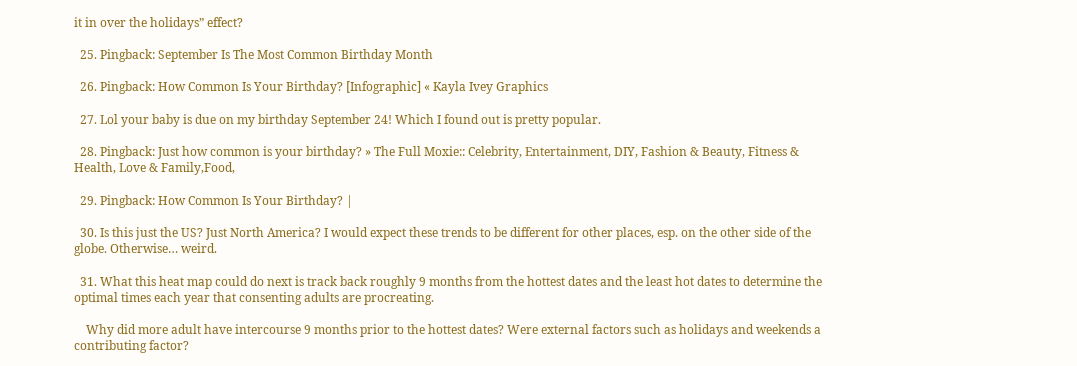it in over the holidays” effect?

  25. Pingback: September Is The Most Common Birthday Month

  26. Pingback: How Common Is Your Birthday? [Infographic] « Kayla Ivey Graphics

  27. Lol your baby is due on my birthday September 24! Which I found out is pretty popular.

  28. Pingback: Just how common is your birthday? » The Full Moxie:: Celebrity, Entertainment, DIY, Fashion & Beauty, Fitness & Health, Love & Family,Food,

  29. Pingback: How Common Is Your Birthday? |

  30. Is this just the US? Just North America? I would expect these trends to be different for other places, esp. on the other side of the globe. Otherwise… weird.

  31. What this heat map could do next is track back roughly 9 months from the hottest dates and the least hot dates to determine the optimal times each year that consenting adults are procreating.

    Why did more adult have intercourse 9 months prior to the hottest dates? Were external factors such as holidays and weekends a contributing factor?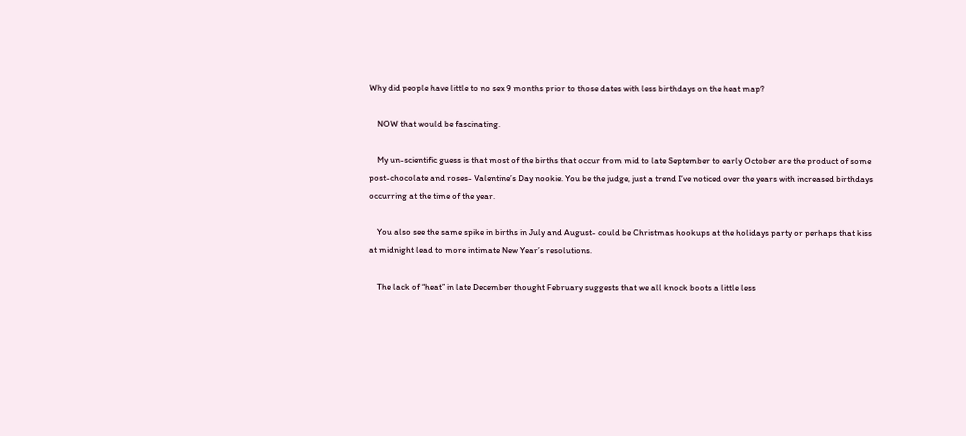Why did people have little to no sex 9 months prior to those dates with less birthdays on the heat map?

    NOW that would be fascinating.

    My un-scientific guess is that most of the births that occur from mid to late September to early October are the product of some post-chocolate and roses- Valentine’s Day nookie. You be the judge, just a trend I’ve noticed over the years with increased birthdays occurring at the time of the year.

    You also see the same spike in births in July and August- could be Christmas hookups at the holidays party or perhaps that kiss at midnight lead to more intimate New Year’s resolutions.

    The lack of “heat” in late December thought February suggests that we all knock boots a little less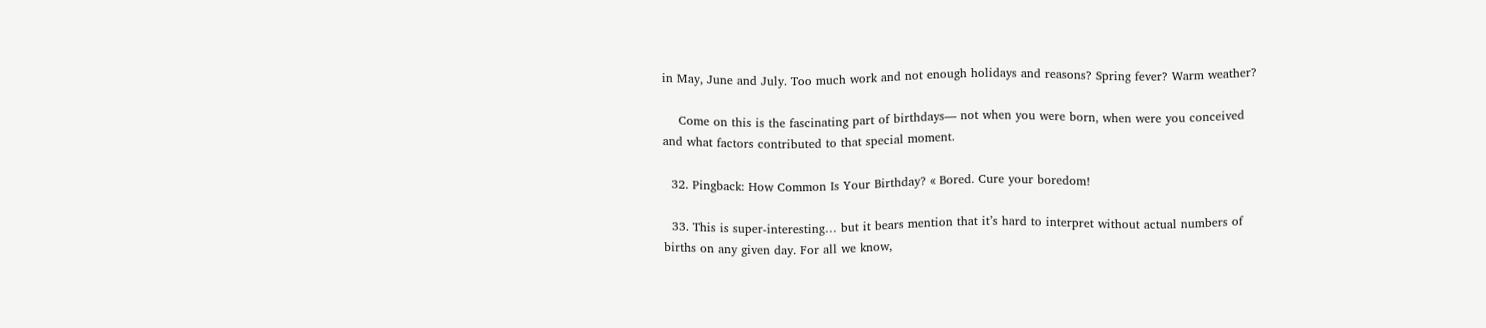in May, June and July. Too much work and not enough holidays and reasons? Spring fever? Warm weather?

    Come on this is the fascinating part of birthdays— not when you were born, when were you conceived and what factors contributed to that special moment.

  32. Pingback: How Common Is Your Birthday? « Bored. Cure your boredom!

  33. This is super-interesting… but it bears mention that it’s hard to interpret without actual numbers of births on any given day. For all we know,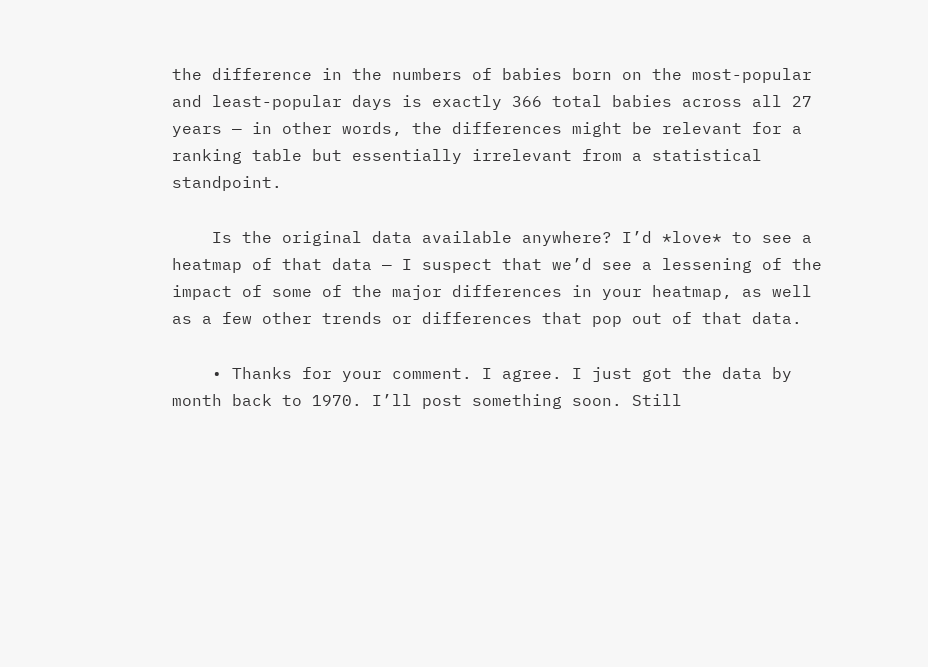the difference in the numbers of babies born on the most-popular and least-popular days is exactly 366 total babies across all 27 years — in other words, the differences might be relevant for a ranking table but essentially irrelevant from a statistical standpoint.

    Is the original data available anywhere? I’d *love* to see a heatmap of that data — I suspect that we’d see a lessening of the impact of some of the major differences in your heatmap, as well as a few other trends or differences that pop out of that data.

    • Thanks for your comment. I agree. I just got the data by month back to 1970. I’ll post something soon. Still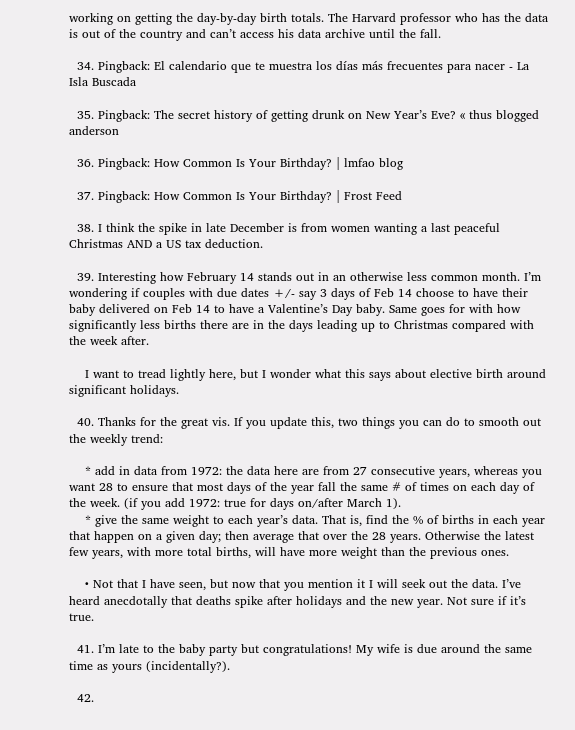working on getting the day-by-day birth totals. The Harvard professor who has the data is out of the country and can’t access his data archive until the fall.

  34. Pingback: El calendario que te muestra los días más frecuentes para nacer - La Isla Buscada

  35. Pingback: The secret history of getting drunk on New Year’s Eve? « thus blogged anderson

  36. Pingback: How Common Is Your Birthday? | lmfao blog

  37. Pingback: How Common Is Your Birthday? | Frost Feed

  38. I think the spike in late December is from women wanting a last peaceful Christmas AND a US tax deduction.

  39. Interesting how February 14 stands out in an otherwise less common month. I’m wondering if couples with due dates +/- say 3 days of Feb 14 choose to have their baby delivered on Feb 14 to have a Valentine’s Day baby. Same goes for with how significantly less births there are in the days leading up to Christmas compared with the week after.

    I want to tread lightly here, but I wonder what this says about elective birth around significant holidays.

  40. Thanks for the great vis. If you update this, two things you can do to smooth out the weekly trend:

    * add in data from 1972: the data here are from 27 consecutive years, whereas you want 28 to ensure that most days of the year fall the same # of times on each day of the week. (if you add 1972: true for days on/after March 1).
    * give the same weight to each year’s data. That is, find the % of births in each year that happen on a given day; then average that over the 28 years. Otherwise the latest few years, with more total births, will have more weight than the previous ones.

    • Not that I have seen, but now that you mention it I will seek out the data. I’ve heard anecdotally that deaths spike after holidays and the new year. Not sure if it’s true.

  41. I’m late to the baby party but congratulations! My wife is due around the same time as yours (incidentally?).

  42.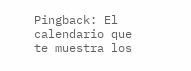Pingback: El calendario que te muestra los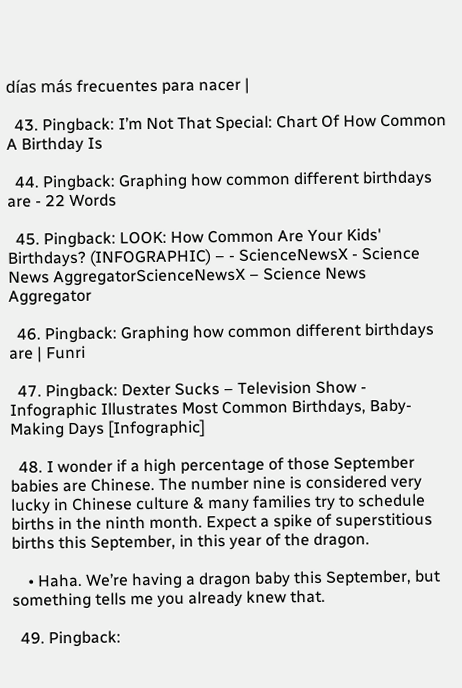días más frecuentes para nacer |

  43. Pingback: I’m Not That Special: Chart Of How Common A Birthday Is

  44. Pingback: Graphing how common different birthdays are - 22 Words

  45. Pingback: LOOK: How Common Are Your Kids' Birthdays? (INFOGRAPHIC) – - ScienceNewsX - Science News AggregatorScienceNewsX – Science News Aggregator

  46. Pingback: Graphing how common different birthdays are | Funri

  47. Pingback: Dexter Sucks – Television Show - Infographic Illustrates Most Common Birthdays, Baby-Making Days [Infographic]

  48. I wonder if a high percentage of those September babies are Chinese. The number nine is considered very lucky in Chinese culture & many families try to schedule births in the ninth month. Expect a spike of superstitious births this September, in this year of the dragon.

    • Haha. We’re having a dragon baby this September, but something tells me you already knew that.

  49. Pingback: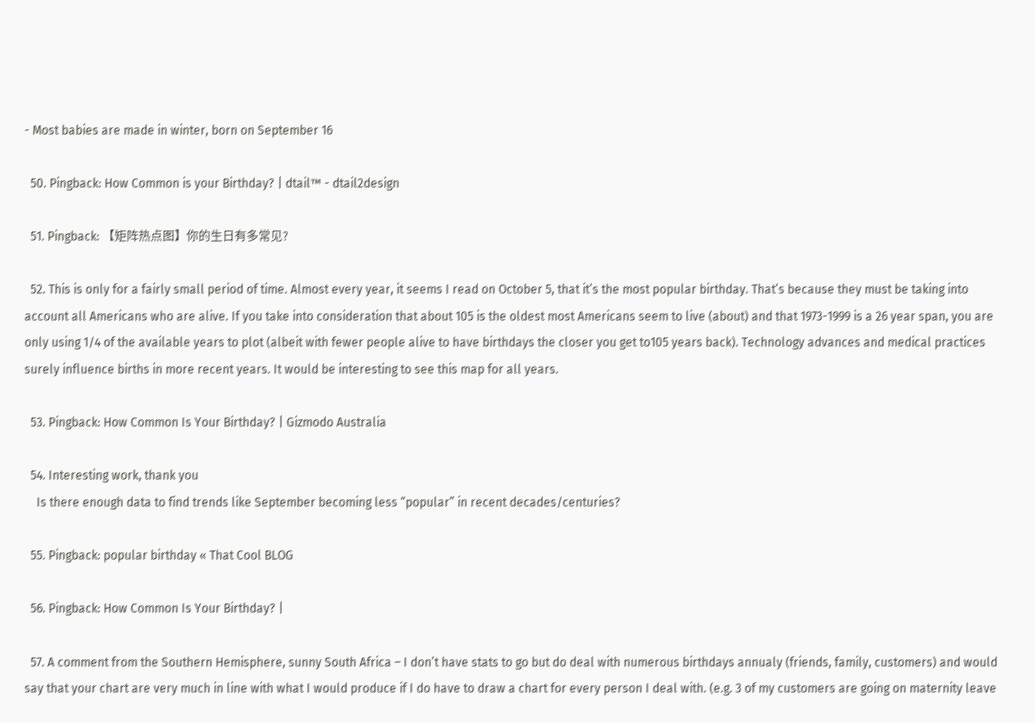- Most babies are made in winter, born on September 16

  50. Pingback: How Common is your Birthday? | dtail™ - dtail2design

  51. Pingback: 【矩阵热点图】你的生日有多常见?

  52. This is only for a fairly small period of time. Almost every year, it seems I read on October 5, that it’s the most popular birthday. That’s because they must be taking into account all Americans who are alive. If you take into consideration that about 105 is the oldest most Americans seem to live (about) and that 1973-1999 is a 26 year span, you are only using 1/4 of the available years to plot (albeit with fewer people alive to have birthdays the closer you get to105 years back). Technology advances and medical practices surely influence births in more recent years. It would be interesting to see this map for all years.

  53. Pingback: How Common Is Your Birthday? | Gizmodo Australia

  54. Interesting work, thank you
    Is there enough data to find trends like September becoming less “popular” in recent decades/centuries?

  55. Pingback: popular birthday « That Cool BLOG

  56. Pingback: How Common Is Your Birthday? |

  57. A comment from the Southern Hemisphere, sunny South Africa – I don’t have stats to go but do deal with numerous birthdays annualy (friends, family, customers) and would say that your chart are very much in line with what I would produce if I do have to draw a chart for every person I deal with. (e.g. 3 of my customers are going on maternity leave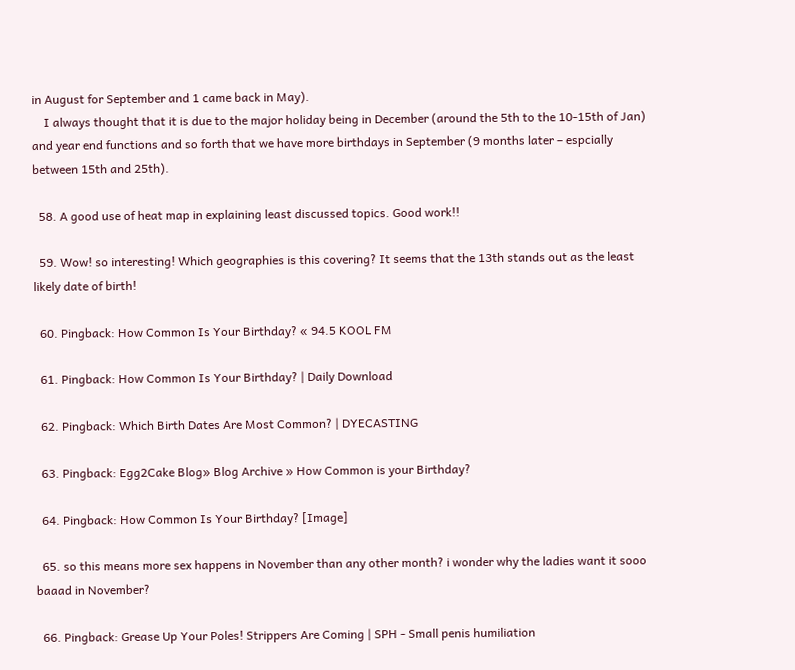in August for September and 1 came back in May).
    I always thought that it is due to the major holiday being in December (around the 5th to the 10-15th of Jan) and year end functions and so forth that we have more birthdays in September (9 months later – espcially between 15th and 25th).

  58. A good use of heat map in explaining least discussed topics. Good work!!

  59. Wow! so interesting! Which geographies is this covering? It seems that the 13th stands out as the least likely date of birth!

  60. Pingback: How Common Is Your Birthday? « 94.5 KOOL FM

  61. Pingback: How Common Is Your Birthday? | Daily Download

  62. Pingback: Which Birth Dates Are Most Common? | DYECASTING

  63. Pingback: Egg2Cake Blog» Blog Archive » How Common is your Birthday?

  64. Pingback: How Common Is Your Birthday? [Image]

  65. so this means more sex happens in November than any other month? i wonder why the ladies want it sooo baaad in November?

  66. Pingback: Grease Up Your Poles! Strippers Are Coming | SPH - Small penis humiliation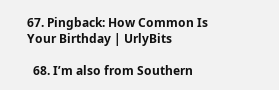67. Pingback: How Common Is Your Birthday | UrlyBits

  68. I’m also from Southern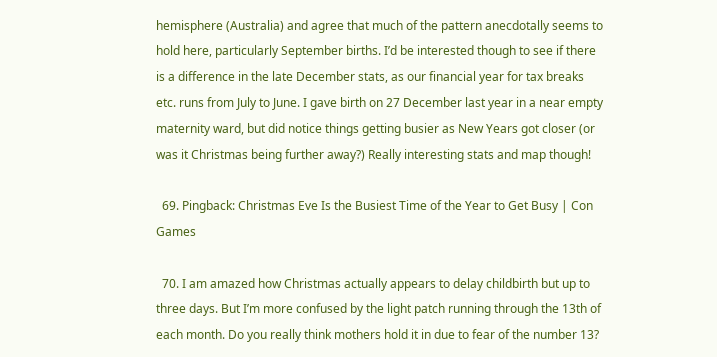hemisphere (Australia) and agree that much of the pattern anecdotally seems to hold here, particularly September births. I’d be interested though to see if there is a difference in the late December stats, as our financial year for tax breaks etc. runs from July to June. I gave birth on 27 December last year in a near empty maternity ward, but did notice things getting busier as New Years got closer (or was it Christmas being further away?) Really interesting stats and map though!

  69. Pingback: Christmas Eve Is the Busiest Time of the Year to Get Busy | Con Games

  70. I am amazed how Christmas actually appears to delay childbirth but up to three days. But I’m more confused by the light patch running through the 13th of each month. Do you really think mothers hold it in due to fear of the number 13?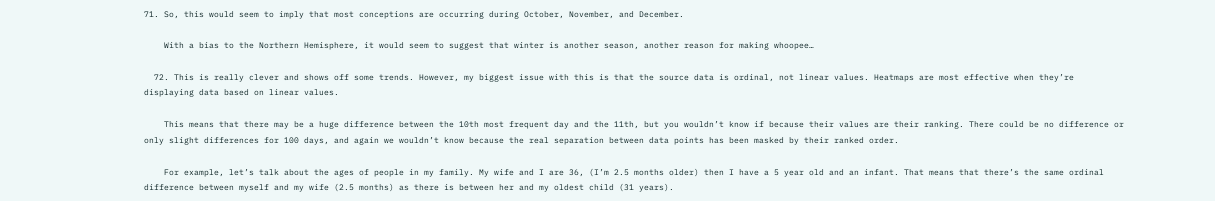71. So, this would seem to imply that most conceptions are occurring during October, November, and December.

    With a bias to the Northern Hemisphere, it would seem to suggest that winter is another season, another reason for making whoopee…

  72. This is really clever and shows off some trends. However, my biggest issue with this is that the source data is ordinal, not linear values. Heatmaps are most effective when they’re displaying data based on linear values.

    This means that there may be a huge difference between the 10th most frequent day and the 11th, but you wouldn’t know if because their values are their ranking. There could be no difference or only slight differences for 100 days, and again we wouldn’t know because the real separation between data points has been masked by their ranked order.

    For example, let’s talk about the ages of people in my family. My wife and I are 36, (I’m 2.5 months older) then I have a 5 year old and an infant. That means that there’s the same ordinal difference between myself and my wife (2.5 months) as there is between her and my oldest child (31 years).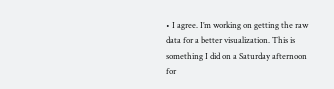• I agree. I’m working on getting the raw data for a better visualization. This is something I did on a Saturday afternoon for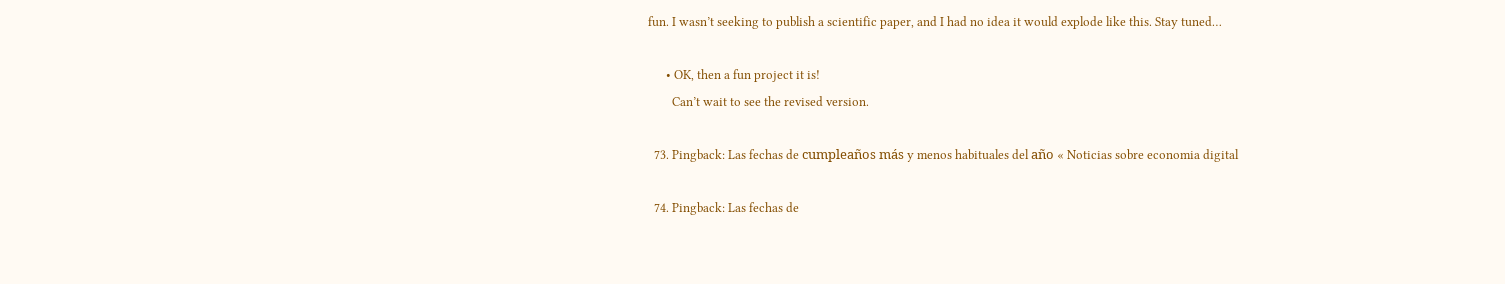fun. I wasn’t seeking to publish a scientific paper, and I had no idea it would explode like this. Stay tuned…

      • OK, then a fun project it is!
        Can’t wait to see the revised version.

  73. Pingback: Las fechas de cumpleaños más y menos habituales del año « Noticias sobre economia digital

  74. Pingback: Las fechas de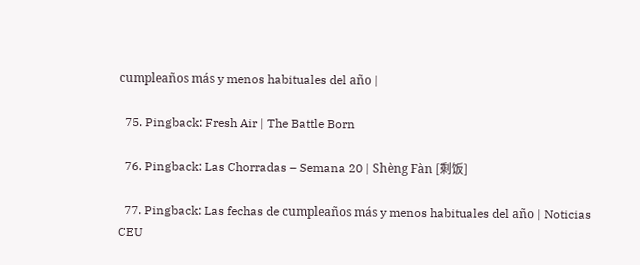cumpleaños más y menos habituales del año |

  75. Pingback: Fresh Air | The Battle Born

  76. Pingback: Las Chorradas – Semana 20 | Shèng Fàn [剩饭]

  77. Pingback: Las fechas de cumpleaños más y menos habituales del año | Noticias CEU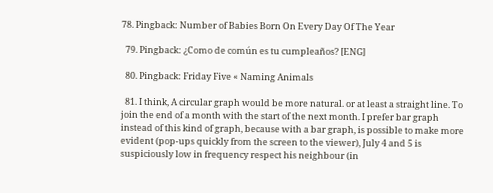78. Pingback: Number of Babies Born On Every Day Of The Year

  79. Pingback: ¿Como de común es tu cumpleaños? [ENG]

  80. Pingback: Friday Five « Naming Animals

  81. I think, A circular graph would be more natural. or at least a straight line. To join the end of a month with the start of the next month. I prefer bar graph instead of this kind of graph, because with a bar graph, is possible to make more evident (pop-ups quickly from the screen to the viewer), July 4 and 5 is suspiciously low in frequency respect his neighbour (in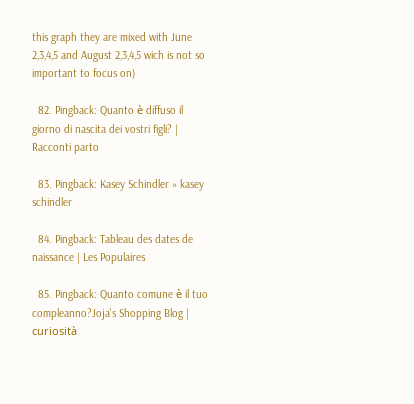this graph they are mixed with June 2,3,4,5 and August 2,3,4,5 wich is not so important to focus on)

  82. Pingback: Quanto è diffuso il giorno di nascita dei vostri figli? | Racconti parto

  83. Pingback: Kasey Schindler » kasey schindler

  84. Pingback: Tableau des dates de naissance | Les Populaires

  85. Pingback: Quanto comune è il tuo compleanno?Joja's Shopping Blog | curiosità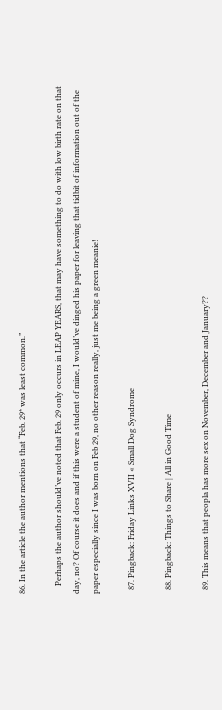86. In the article the author mentions that “Feb. 29* was least common.”

    Perhaps the author should’ve noted that Feb. 29 only occurs in LEAP YEARS, that may have something to do with low birth rate on that day, no? Of course it does and if this were a student of mine, I would’ve dinged his paper for leaving that tidbit of information out of the paper especially since I was born on Feb 29, no other reason really, just me being a green meanie!

  87. Pingback: Friday Links XVII « Small Dog Syndrome

  88. Pingback: Things to Share | All in Good Time

  89. This means that peopla has more sex on November, December and January??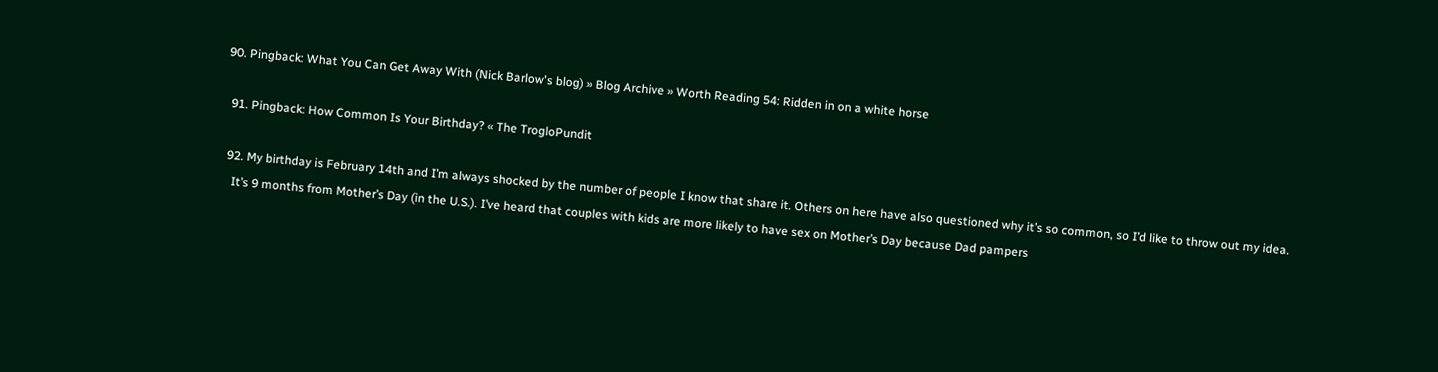90. Pingback: What You Can Get Away With (Nick Barlow's blog) » Blog Archive » Worth Reading 54: Ridden in on a white horse

  91. Pingback: How Common Is Your Birthday? « The TrogloPundit

  92. My birthday is February 14th and I’m always shocked by the number of people I know that share it. Others on here have also questioned why it’s so common, so I’d like to throw out my idea.
    It’s 9 months from Mother’s Day (in the U.S.). I’ve heard that couples with kids are more likely to have sex on Mother’s Day because Dad pampers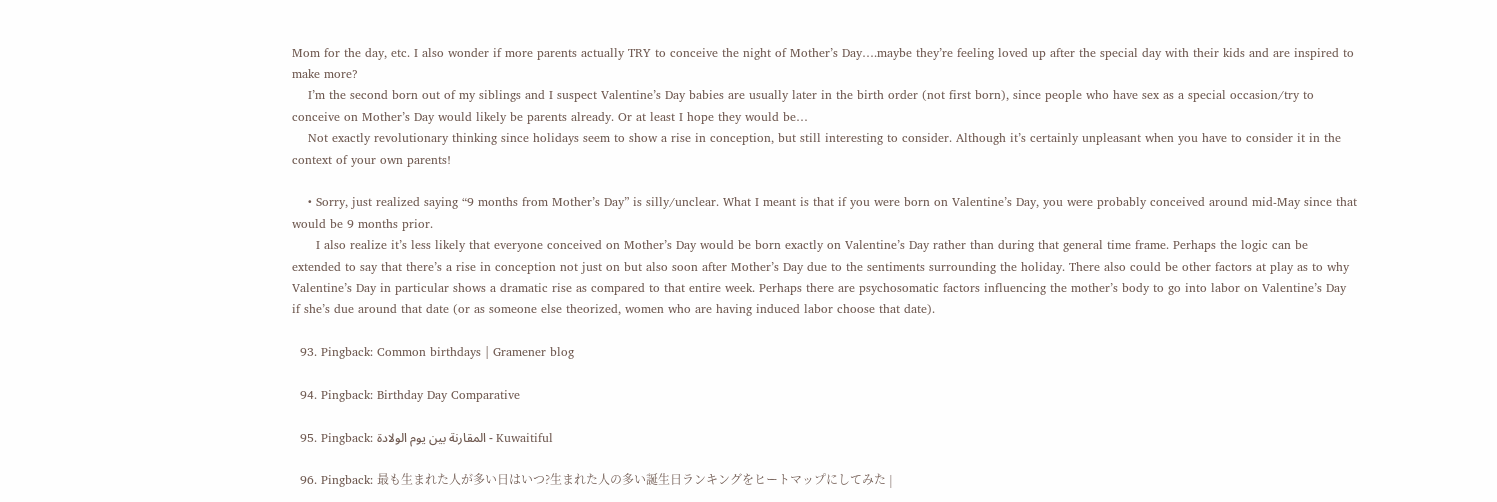Mom for the day, etc. I also wonder if more parents actually TRY to conceive the night of Mother’s Day….maybe they’re feeling loved up after the special day with their kids and are inspired to make more?
    I’m the second born out of my siblings and I suspect Valentine’s Day babies are usually later in the birth order (not first born), since people who have sex as a special occasion/try to conceive on Mother’s Day would likely be parents already. Or at least I hope they would be…
    Not exactly revolutionary thinking since holidays seem to show a rise in conception, but still interesting to consider. Although it’s certainly unpleasant when you have to consider it in the context of your own parents!

    • Sorry, just realized saying “9 months from Mother’s Day” is silly/unclear. What I meant is that if you were born on Valentine’s Day, you were probably conceived around mid-May since that would be 9 months prior.
      I also realize it’s less likely that everyone conceived on Mother’s Day would be born exactly on Valentine’s Day rather than during that general time frame. Perhaps the logic can be extended to say that there’s a rise in conception not just on but also soon after Mother’s Day due to the sentiments surrounding the holiday. There also could be other factors at play as to why Valentine’s Day in particular shows a dramatic rise as compared to that entire week. Perhaps there are psychosomatic factors influencing the mother’s body to go into labor on Valentine’s Day if she’s due around that date (or as someone else theorized, women who are having induced labor choose that date).

  93. Pingback: Common birthdays | Gramener blog

  94. Pingback: Birthday Day Comparative

  95. Pingback: المقارنة بين يوم الولادة - Kuwaitiful

  96. Pingback: 最も生まれた人が多い日はいつ?生まれた人の多い誕生日ランキングをヒートマップにしてみた |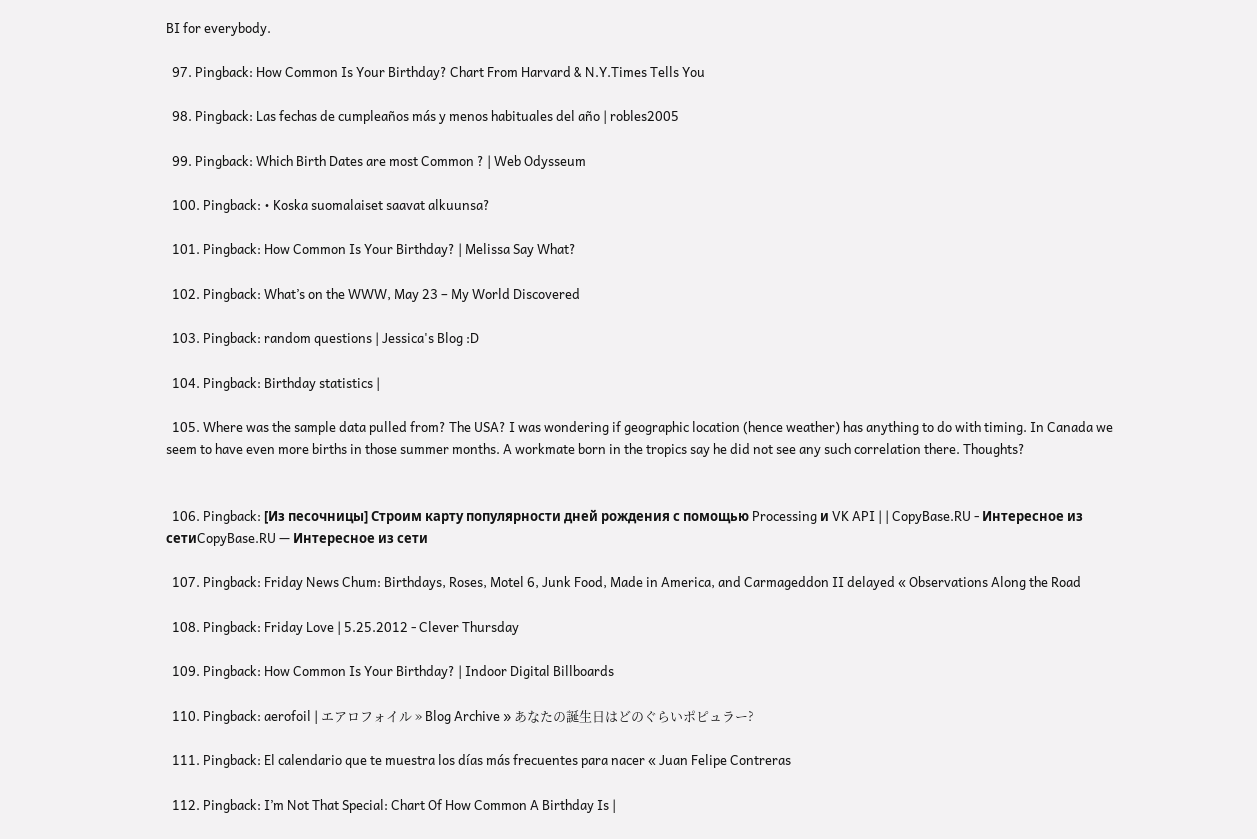BI for everybody.

  97. Pingback: How Common Is Your Birthday? Chart From Harvard & N.Y.Times Tells You

  98. Pingback: Las fechas de cumpleaños más y menos habituales del año | robles2005

  99. Pingback: Which Birth Dates are most Common ? | Web Odysseum

  100. Pingback: • Koska suomalaiset saavat alkuunsa?

  101. Pingback: How Common Is Your Birthday? | Melissa Say What?

  102. Pingback: What’s on the WWW, May 23 – My World Discovered

  103. Pingback: random questions | Jessica's Blog :D

  104. Pingback: Birthday statistics |

  105. Where was the sample data pulled from? The USA? I was wondering if geographic location (hence weather) has anything to do with timing. In Canada we seem to have even more births in those summer months. A workmate born in the tropics say he did not see any such correlation there. Thoughts?


  106. Pingback: [Из песочницы] Строим карту популярности дней рождения с помощью Processing и VK API | | CopyBase.RU - Интересное из сетиCopyBase.RU — Интересное из сети

  107. Pingback: Friday News Chum: Birthdays, Roses, Motel 6, Junk Food, Made in America, and Carmageddon II delayed « Observations Along the Road

  108. Pingback: Friday Love | 5.25.2012 - Clever Thursday

  109. Pingback: How Common Is Your Birthday? | Indoor Digital Billboards

  110. Pingback: aerofoil | エアロフォイル » Blog Archive » あなたの誕生日はどのぐらいポピュラー?

  111. Pingback: El calendario que te muestra los días más frecuentes para nacer « Juan Felipe Contreras

  112. Pingback: I’m Not That Special: Chart Of How Common A Birthday Is |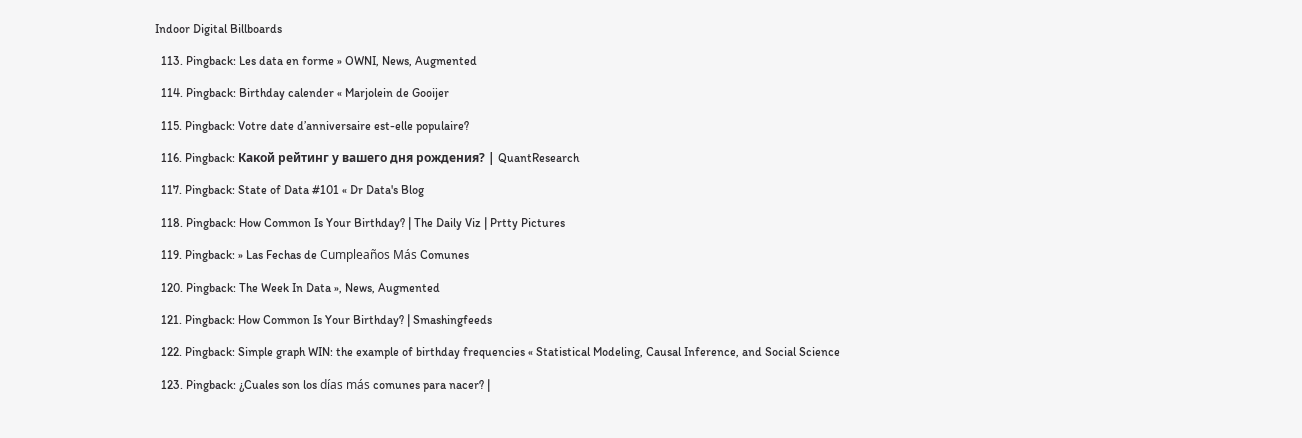Indoor Digital Billboards

  113. Pingback: Les data en forme » OWNI, News, Augmented

  114. Pingback: Birthday calender « Marjolein de Gooijer

  115. Pingback: Votre date d’anniversaire est-elle populaire?

  116. Pingback: Какой рейтинг у вашего дня рождения? | QuantResearch

  117. Pingback: State of Data #101 « Dr Data's Blog

  118. Pingback: How Common Is Your Birthday? | The Daily Viz | Prtty Pictures

  119. Pingback: » Las Fechas de Cumpleaños Más Comunes

  120. Pingback: The Week In Data », News, Augmented

  121. Pingback: How Common Is Your Birthday? | Smashingfeeds

  122. Pingback: Simple graph WIN: the example of birthday frequencies « Statistical Modeling, Causal Inference, and Social Science

  123. Pingback: ¿Cuales son los días más comunes para nacer? |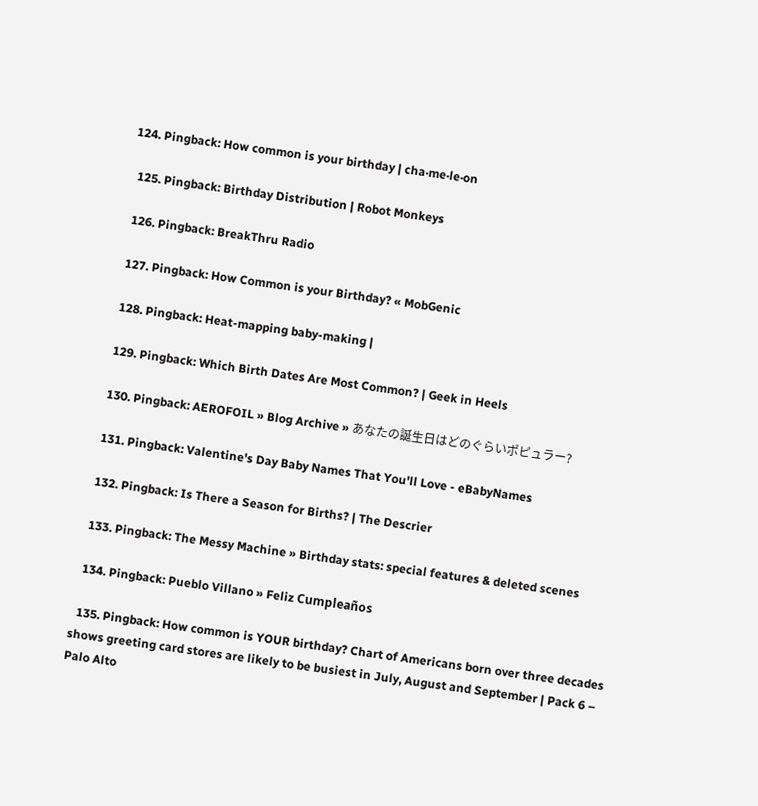124. Pingback: How common is your birthday | cha·me·le·on

  125. Pingback: Birthday Distribution | Robot Monkeys

  126. Pingback: BreakThru Radio

  127. Pingback: How Common is your Birthday? « MobGenic

  128. Pingback: Heat-mapping baby-making |

  129. Pingback: Which Birth Dates Are Most Common? | Geek in Heels

  130. Pingback: AEROFOIL » Blog Archive » あなたの誕生日はどのぐらいポピュラー?

  131. Pingback: Valentine's Day Baby Names That You'll Love - eBabyNames

  132. Pingback: Is There a Season for Births? | The Descrier

  133. Pingback: The Messy Machine » Birthday stats: special features & deleted scenes

  134. Pingback: Pueblo Villano » Feliz Cumpleaños

  135. Pingback: How common is YOUR birthday? Chart of Americans born over three decades shows greeting card stores are likely to be busiest in July, August and September | Pack 6 – Palo Alto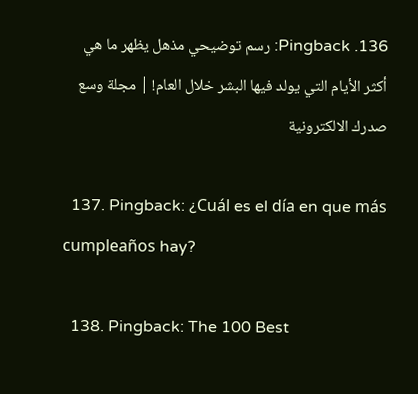136. Pingback: رسم توضيحي مذهل يظهر ما هي أكثر الأيام التي يولد فيها البشر خلال العام! | مجلة وسع صدرك الالكترونية

  137. Pingback: ¿Cuál es el día en que más cumpleaños hay?

  138. Pingback: The 100 Best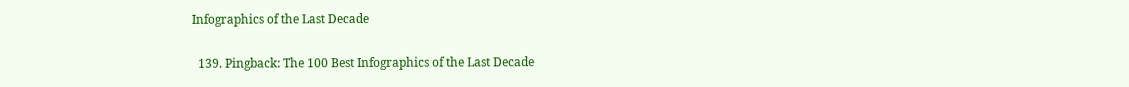Infographics of the Last Decade

  139. Pingback: The 100 Best Infographics of the Last Decade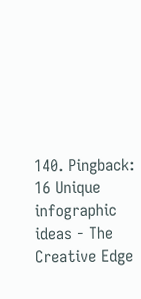140. Pingback: 16 Unique infographic ideas - The Creative Edge